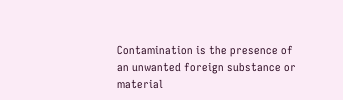Contamination is the presence of an unwanted foreign substance or material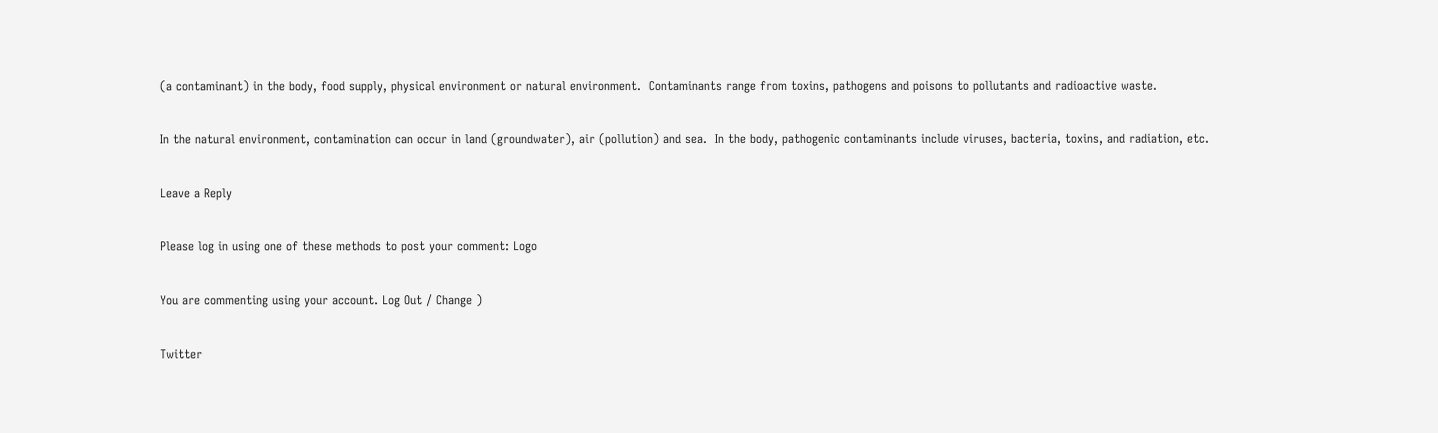(a contaminant) in the body, food supply, physical environment or natural environment.  Contaminants range from toxins, pathogens and poisons to pollutants and radioactive waste.

In the natural environment, contamination can occur in land (groundwater), air (pollution) and sea.  In the body, pathogenic contaminants include viruses, bacteria, toxins, and radiation, etc.

Leave a Reply

Please log in using one of these methods to post your comment: Logo

You are commenting using your account. Log Out / Change )

Twitter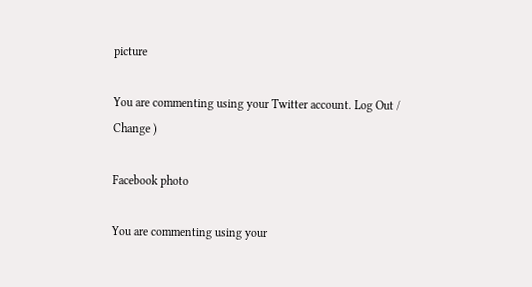picture

You are commenting using your Twitter account. Log Out / Change )

Facebook photo

You are commenting using your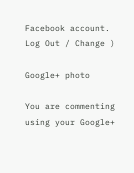Facebook account. Log Out / Change )

Google+ photo

You are commenting using your Google+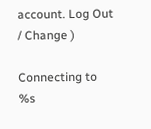account. Log Out / Change )

Connecting to %s